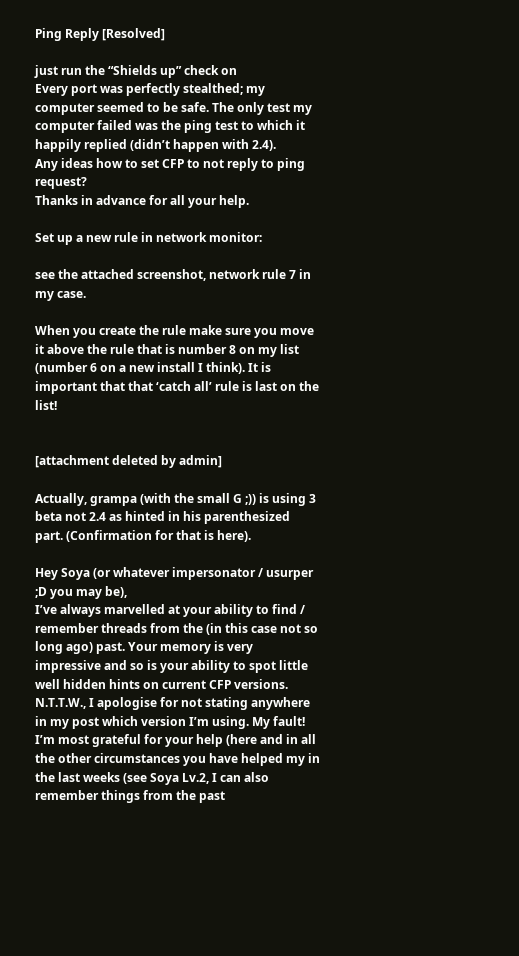Ping Reply [Resolved]

just run the “Shields up” check on
Every port was perfectly stealthed; my computer seemed to be safe. The only test my computer failed was the ping test to which it happily replied (didn’t happen with 2.4).
Any ideas how to set CFP to not reply to ping request?
Thanks in advance for all your help.

Set up a new rule in network monitor:

see the attached screenshot, network rule 7 in my case.

When you create the rule make sure you move it above the rule that is number 8 on my list (number 6 on a new install I think). It is important that that ‘catch all’ rule is last on the list!


[attachment deleted by admin]

Actually, grampa (with the small G ;)) is using 3 beta not 2.4 as hinted in his parenthesized part. (Confirmation for that is here).

Hey Soya (or whatever impersonator / usurper ;D you may be),
I’ve always marvelled at your ability to find / remember threads from the (in this case not so long ago) past. Your memory is very impressive and so is your ability to spot little well hidden hints on current CFP versions.
N.T.T.W., I apologise for not stating anywhere in my post which version I’m using. My fault! I’m most grateful for your help (here and in all the other circumstances you have helped my in the last weeks (see Soya Lv.2, I can also remember things from the past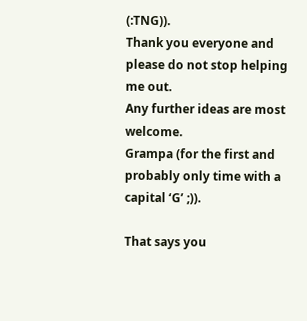(:TNG)).
Thank you everyone and please do not stop helping me out.
Any further ideas are most welcome.
Grampa (for the first and probably only time with a capital ‘G’ ;)).

That says you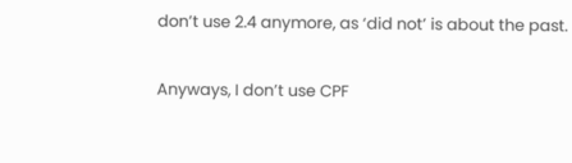don’t use 2.4 anymore, as ‘did not’ is about the past.

Anyways, I don’t use CPF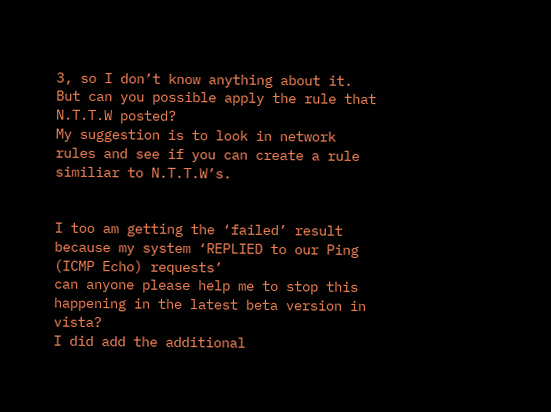3, so I don’t know anything about it.
But can you possible apply the rule that N.T.T.W posted?
My suggestion is to look in network rules and see if you can create a rule similiar to N.T.T.W’s.


I too am getting the ‘failed’ result because my system ‘REPLIED to our Ping (ICMP Echo) requests’
can anyone please help me to stop this happening in the latest beta version in vista?
I did add the additional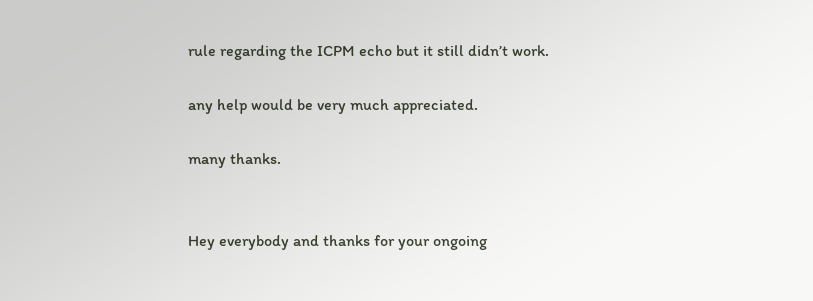rule regarding the ICPM echo but it still didn’t work.

any help would be very much appreciated.

many thanks.


Hey everybody and thanks for your ongoing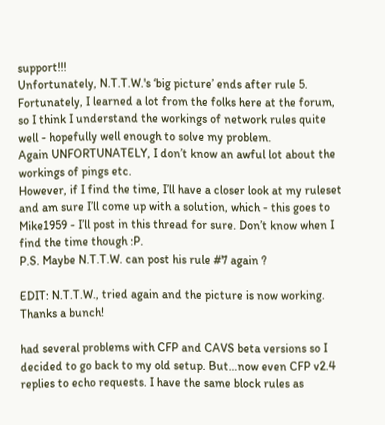support!!!
Unfortunately, N.T.T.W.'s ‘big picture’ ends after rule 5. Fortunately, I learned a lot from the folks here at the forum, so I think I understand the workings of network rules quite well - hopefully well enough to solve my problem.
Again UNFORTUNATELY, I don’t know an awful lot about the workings of pings etc.
However, if I find the time, I’ll have a closer look at my ruleset and am sure I’ll come up with a solution, which - this goes to Mike1959 - I’ll post in this thread for sure. Don’t know when I find the time though :P.
P.S. Maybe N.T.T.W. can post his rule #7 again ?

EDIT: N.T.T.W., tried again and the picture is now working. Thanks a bunch!

had several problems with CFP and CAVS beta versions so I decided to go back to my old setup. But…now even CFP v2.4 replies to echo requests. I have the same block rules as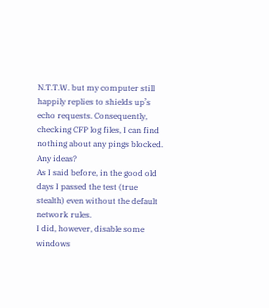N.T.T.W. but my computer still happily replies to shields up’s echo requests. Consequently, checking CFP log files, I can find nothing about any pings blocked.
Any ideas?
As I said before, in the good old days I passed the test (true stealth) even without the default network rules.
I did, however, disable some windows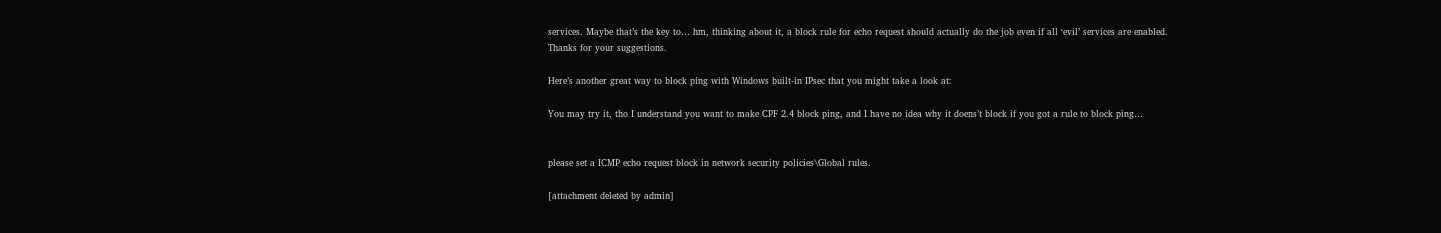services. Maybe that’s the key to… hm, thinking about it, a block rule for echo request should actually do the job even if all ‘evil’ services are enabled.
Thanks for your suggestions.

Here’s another great way to block ping with Windows built-in IPsec that you might take a look at:

You may try it, tho I understand you want to make CPF 2.4 block ping, and I have no idea why it doens’t block if you got a rule to block ping…


please set a ICMP echo request block in network security policies\Global rules.

[attachment deleted by admin]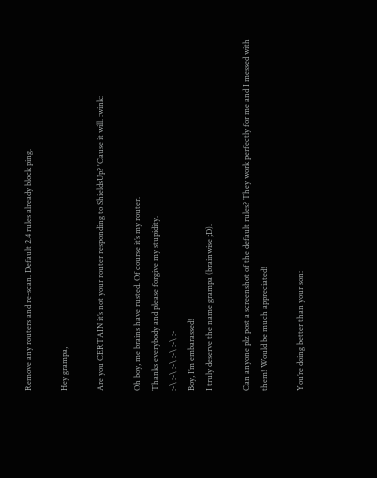Remove any routers and re-scan. Default 2.4 rules already block ping.

Hey grampa,

Are you CERTAIN it’s not your router responding to ShieldsUp? 'Cause it will. :wink:

Oh boy, me brains have rusted. Of course it’s my router.
Thanks everybody and please forgive my stupidity.
:-\ :-\ :-\ :-\ :-\ :-
Boy, I’m embarassed!
I truly deserve the name grampa (brainwise ;D).

Can anyone plz post a screenshot of the default rules? They work perfectly for me and I messed with them! Would be much appreciated!

You’re doing better than your son: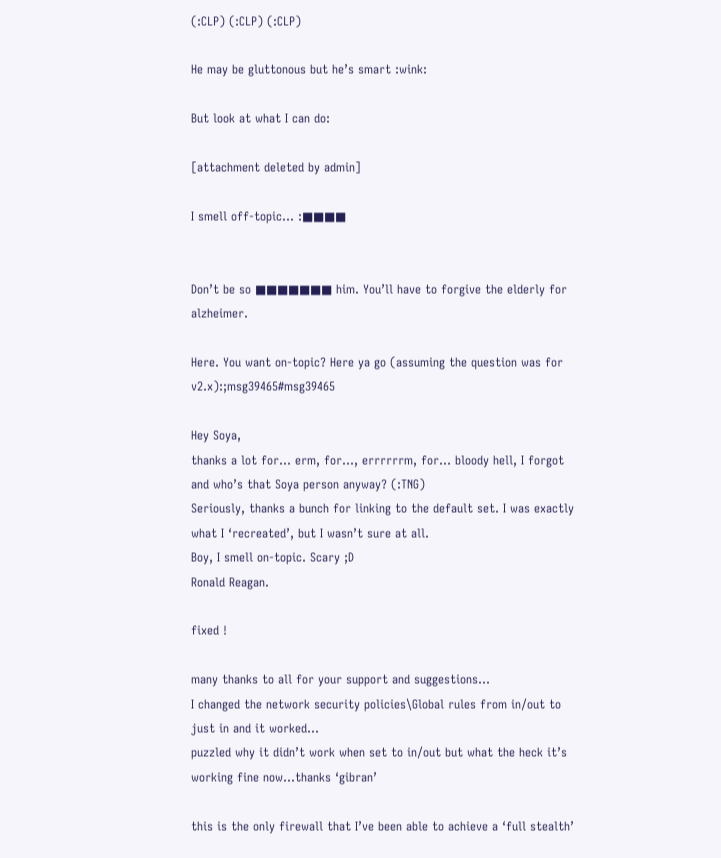(:CLP) (:CLP) (:CLP)

He may be gluttonous but he’s smart :wink:

But look at what I can do:

[attachment deleted by admin]

I smell off-topic… :■■■■


Don’t be so ■■■■■■■ him. You’ll have to forgive the elderly for alzheimer.

Here. You want on-topic? Here ya go (assuming the question was for v2.x):;msg39465#msg39465

Hey Soya,
thanks a lot for… erm, for…, errrrrrm, for… bloody hell, I forgot and who’s that Soya person anyway? (:TNG)
Seriously, thanks a bunch for linking to the default set. I was exactly what I ‘recreated’, but I wasn’t sure at all.
Boy, I smell on-topic. Scary ;D
Ronald Reagan.

fixed !

many thanks to all for your support and suggestions…
I changed the network security policies\Global rules from in/out to just in and it worked…
puzzled why it didn’t work when set to in/out but what the heck it’s working fine now…thanks ‘gibran’

this is the only firewall that I’ve been able to achieve a ‘full stealth’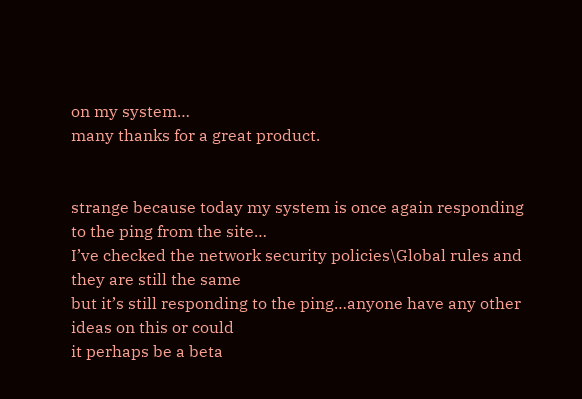on my system…
many thanks for a great product.


strange because today my system is once again responding to the ping from the site…
I’ve checked the network security policies\Global rules and they are still the same
but it’s still responding to the ping…anyone have any other ideas on this or could
it perhaps be a beta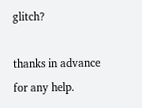glitch?

thanks in advance for any help.